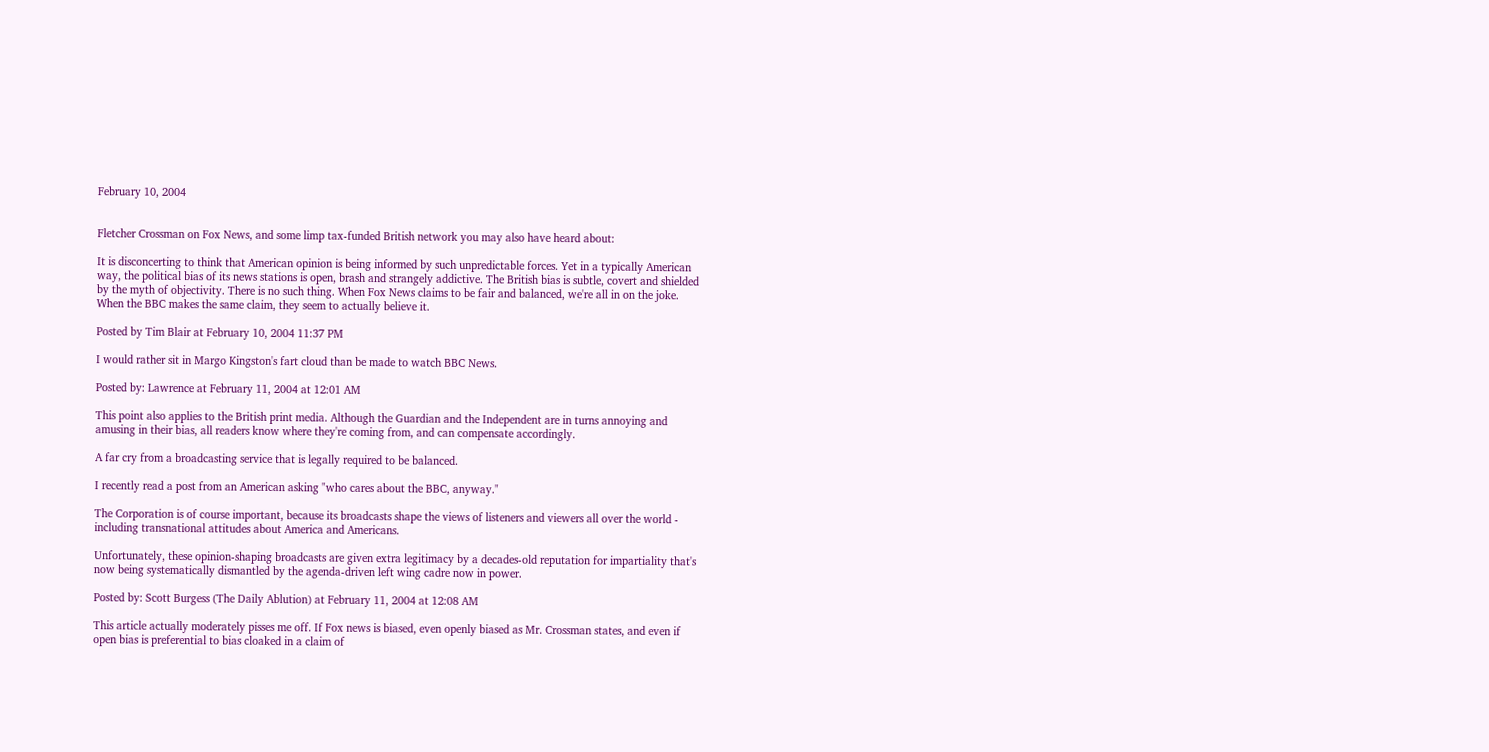February 10, 2004


Fletcher Crossman on Fox News, and some limp tax-funded British network you may also have heard about:

It is disconcerting to think that American opinion is being informed by such unpredictable forces. Yet in a typically American way, the political bias of its news stations is open, brash and strangely addictive. The British bias is subtle, covert and shielded by the myth of objectivity. There is no such thing. When Fox News claims to be fair and balanced, we're all in on the joke. When the BBC makes the same claim, they seem to actually believe it.

Posted by Tim Blair at February 10, 2004 11:37 PM

I would rather sit in Margo Kingston's fart cloud than be made to watch BBC News.

Posted by: Lawrence at February 11, 2004 at 12:01 AM

This point also applies to the British print media. Although the Guardian and the Independent are in turns annoying and amusing in their bias, all readers know where they're coming from, and can compensate accordingly.

A far cry from a broadcasting service that is legally required to be balanced.

I recently read a post from an American asking "who cares about the BBC, anyway."

The Corporation is of course important, because its broadcasts shape the views of listeners and viewers all over the world - including transnational attitudes about America and Americans.

Unfortunately, these opinion-shaping broadcasts are given extra legitimacy by a decades-old reputation for impartiality that's now being systematically dismantled by the agenda-driven left wing cadre now in power.

Posted by: Scott Burgess (The Daily Ablution) at February 11, 2004 at 12:08 AM

This article actually moderately pisses me off. If Fox news is biased, even openly biased as Mr. Crossman states, and even if open bias is preferential to bias cloaked in a claim of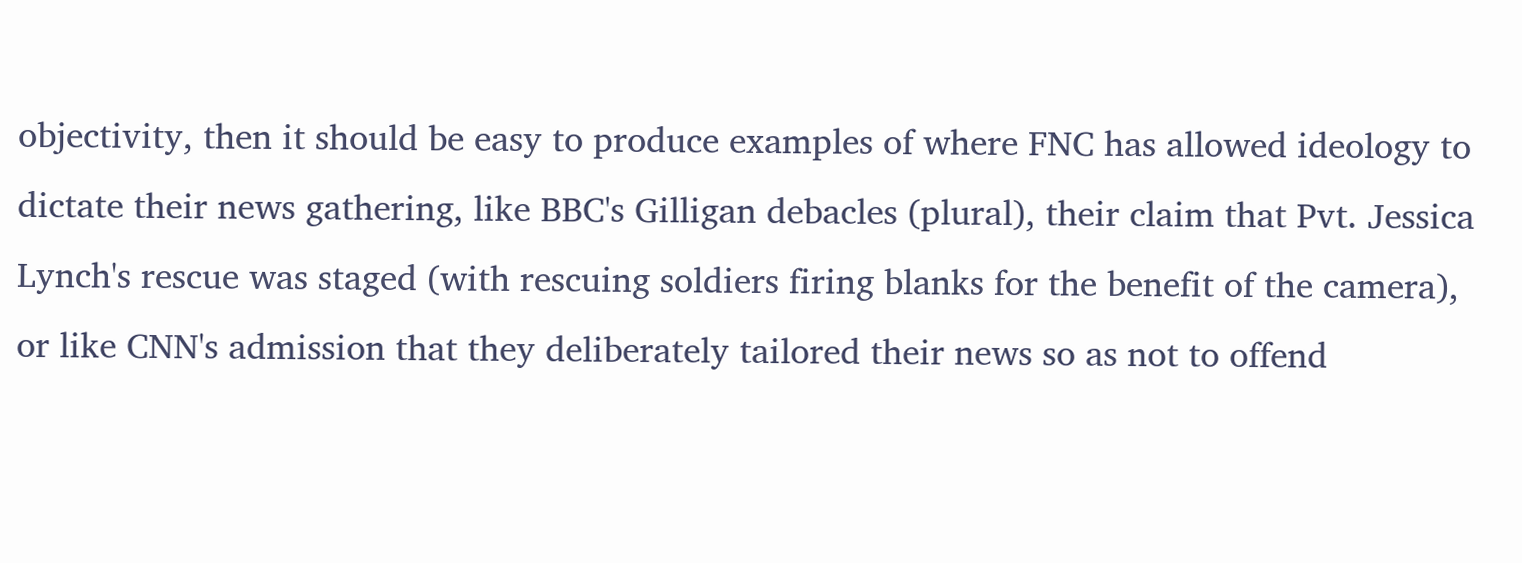objectivity, then it should be easy to produce examples of where FNC has allowed ideology to dictate their news gathering, like BBC's Gilligan debacles (plural), their claim that Pvt. Jessica Lynch's rescue was staged (with rescuing soldiers firing blanks for the benefit of the camera), or like CNN's admission that they deliberately tailored their news so as not to offend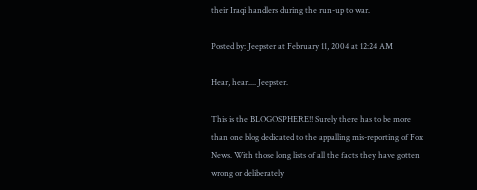their Iraqi handlers during the run-up to war.

Posted by: Jeepster at February 11, 2004 at 12:24 AM

Hear, hear.... Jeepster.

This is the BLOGOSPHERE!! Surely there has to be more than one blog dedicated to the appalling mis-reporting of Fox News. With those long lists of all the facts they have gotten wrong or deliberately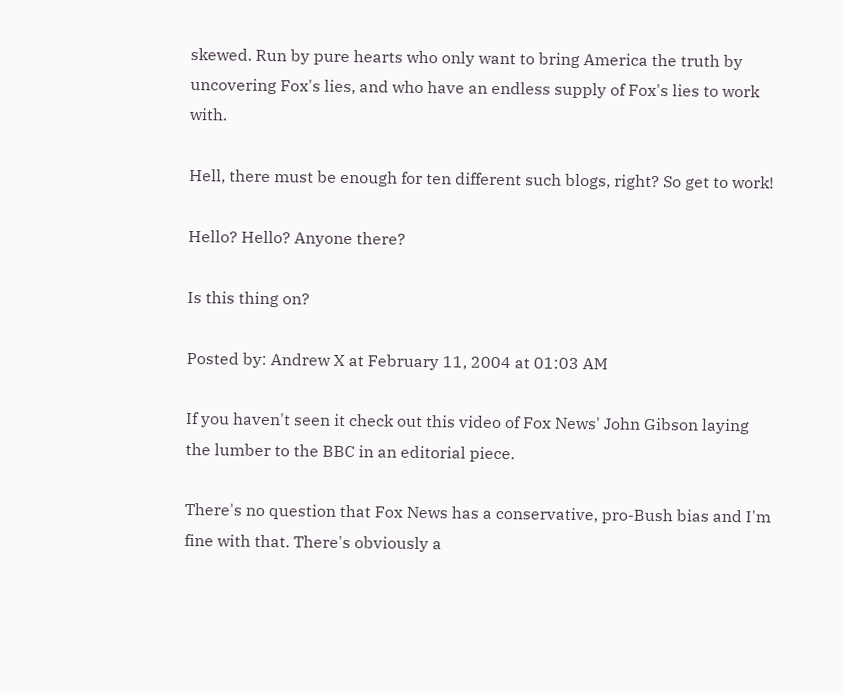skewed. Run by pure hearts who only want to bring America the truth by uncovering Fox's lies, and who have an endless supply of Fox's lies to work with.

Hell, there must be enough for ten different such blogs, right? So get to work!

Hello? Hello? Anyone there?

Is this thing on?

Posted by: Andrew X at February 11, 2004 at 01:03 AM

If you haven't seen it check out this video of Fox News' John Gibson laying the lumber to the BBC in an editorial piece.

There's no question that Fox News has a conservative, pro-Bush bias and I'm fine with that. There's obviously a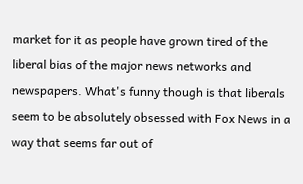market for it as people have grown tired of the liberal bias of the major news networks and newspapers. What's funny though is that liberals seem to be absolutely obsessed with Fox News in a way that seems far out of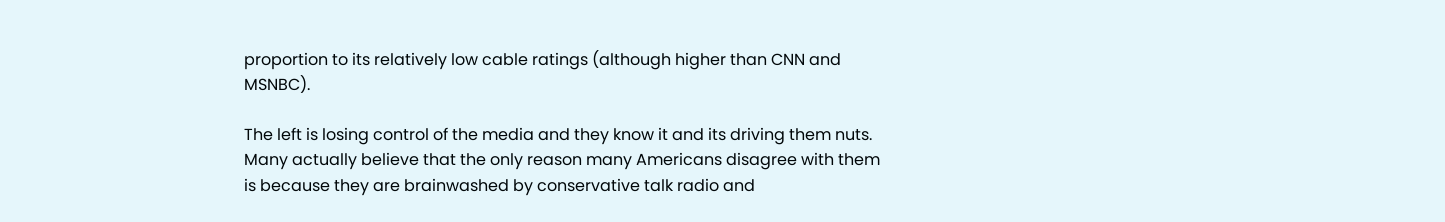proportion to its relatively low cable ratings (although higher than CNN and MSNBC).

The left is losing control of the media and they know it and its driving them nuts. Many actually believe that the only reason many Americans disagree with them is because they are brainwashed by conservative talk radio and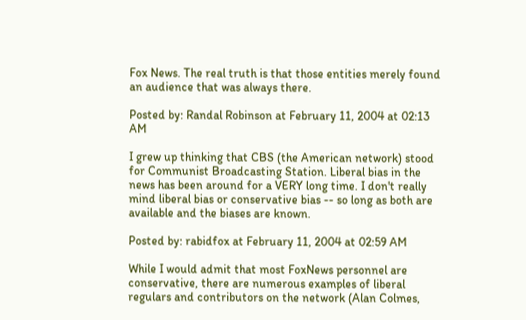Fox News. The real truth is that those entities merely found an audience that was always there.

Posted by: Randal Robinson at February 11, 2004 at 02:13 AM

I grew up thinking that CBS (the American network) stood for Communist Broadcasting Station. Liberal bias in the news has been around for a VERY long time. I don't really mind liberal bias or conservative bias -- so long as both are available and the biases are known.

Posted by: rabidfox at February 11, 2004 at 02:59 AM

While I would admit that most FoxNews personnel are conservative, there are numerous examples of liberal regulars and contributors on the network (Alan Colmes,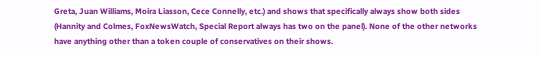Greta, Juan Williams, Moira Liasson, Cece Connelly, etc.) and shows that specifically always show both sides (Hannity and Colmes, FoxNewsWatch, Special Report always has two on the panel). None of the other networks have anything other than a token couple of conservatives on their shows.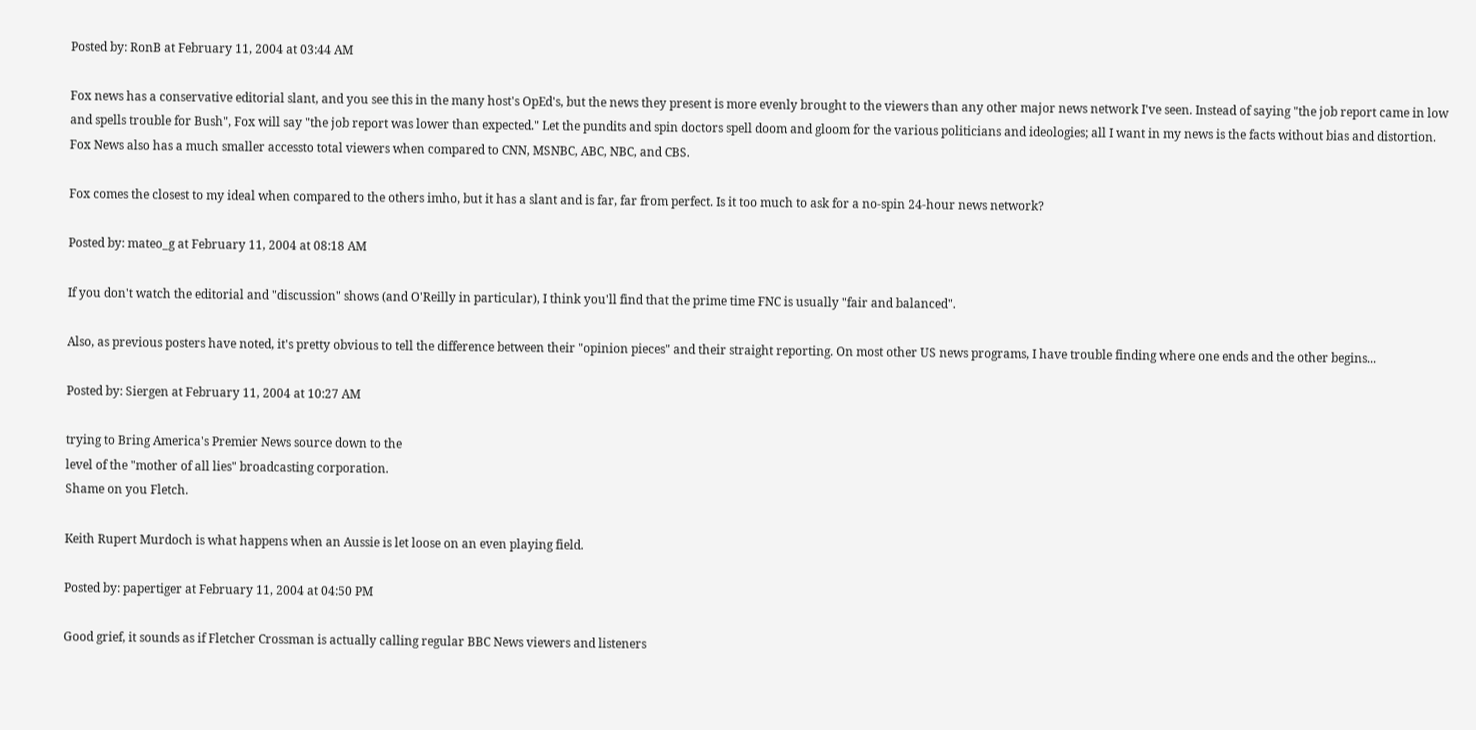Posted by: RonB at February 11, 2004 at 03:44 AM

Fox news has a conservative editorial slant, and you see this in the many host's OpEd's, but the news they present is more evenly brought to the viewers than any other major news network I've seen. Instead of saying "the job report came in low and spells trouble for Bush", Fox will say "the job report was lower than expected." Let the pundits and spin doctors spell doom and gloom for the various politicians and ideologies; all I want in my news is the facts without bias and distortion. Fox News also has a much smaller accessto total viewers when compared to CNN, MSNBC, ABC, NBC, and CBS.

Fox comes the closest to my ideal when compared to the others imho, but it has a slant and is far, far from perfect. Is it too much to ask for a no-spin 24-hour news network?

Posted by: mateo_g at February 11, 2004 at 08:18 AM

If you don't watch the editorial and "discussion" shows (and O'Reilly in particular), I think you'll find that the prime time FNC is usually "fair and balanced".

Also, as previous posters have noted, it's pretty obvious to tell the difference between their "opinion pieces" and their straight reporting. On most other US news programs, I have trouble finding where one ends and the other begins...

Posted by: Siergen at February 11, 2004 at 10:27 AM

trying to Bring America's Premier News source down to the
level of the "mother of all lies" broadcasting corporation.
Shame on you Fletch.

Keith Rupert Murdoch is what happens when an Aussie is let loose on an even playing field.

Posted by: papertiger at February 11, 2004 at 04:50 PM

Good grief, it sounds as if Fletcher Crossman is actually calling regular BBC News viewers and listeners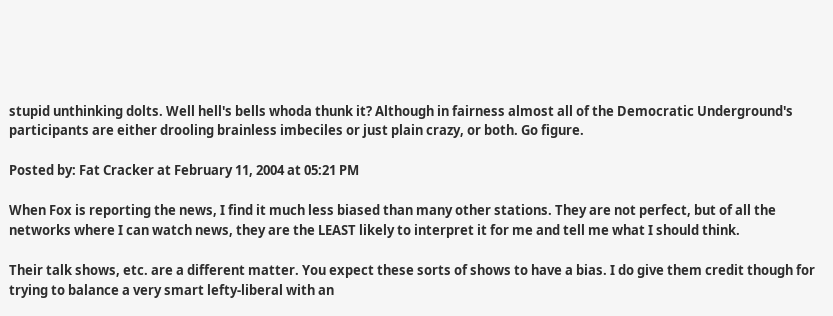stupid unthinking dolts. Well hell's bells whoda thunk it? Although in fairness almost all of the Democratic Underground's participants are either drooling brainless imbeciles or just plain crazy, or both. Go figure.

Posted by: Fat Cracker at February 11, 2004 at 05:21 PM

When Fox is reporting the news, I find it much less biased than many other stations. They are not perfect, but of all the networks where I can watch news, they are the LEAST likely to interpret it for me and tell me what I should think.

Their talk shows, etc. are a different matter. You expect these sorts of shows to have a bias. I do give them credit though for trying to balance a very smart lefty-liberal with an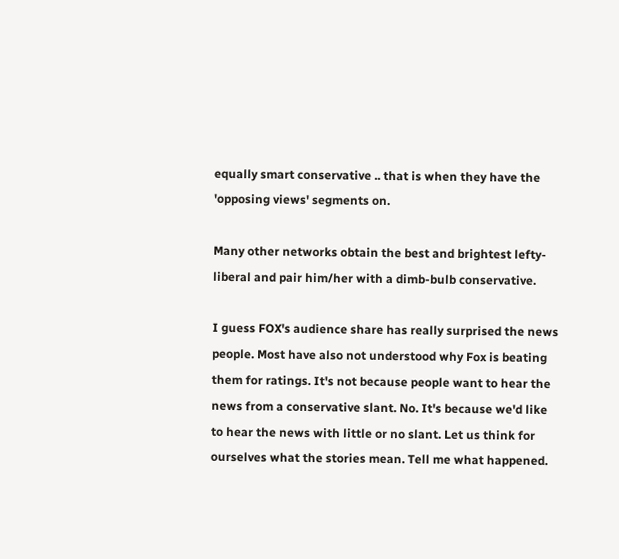equally smart conservative .. that is when they have the 'opposing views' segments on.

Many other networks obtain the best and brightest lefty-liberal and pair him/her with a dimb-bulb conservative.

I guess FOX's audience share has really surprised the news people. Most have also not understood why Fox is beating them for ratings. It's not because people want to hear the news from a conservative slant. No. It's because we'd like to hear the news with little or no slant. Let us think for ourselves what the stories mean. Tell me what happened.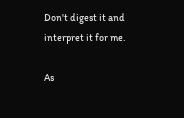Don't digest it and interpret it for me.

As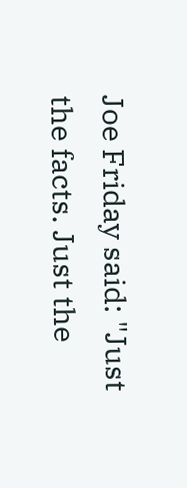Joe Friday said: "Just the facts. Just the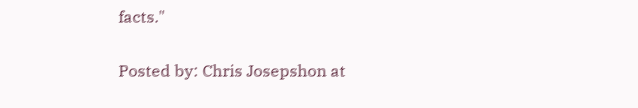facts."

Posted by: Chris Josepshon at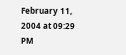February 11, 2004 at 09:29 PM